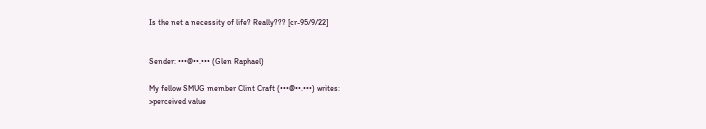Is the net a necessity of life? Really??? [cr-95/9/22]


Sender: •••@••.••• (Glen Raphael)

My fellow SMUG member Clint Craft (•••@••.•••) writes:
>perceived value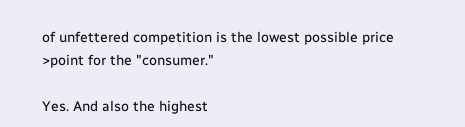of unfettered competition is the lowest possible price
>point for the "consumer."

Yes. And also the highest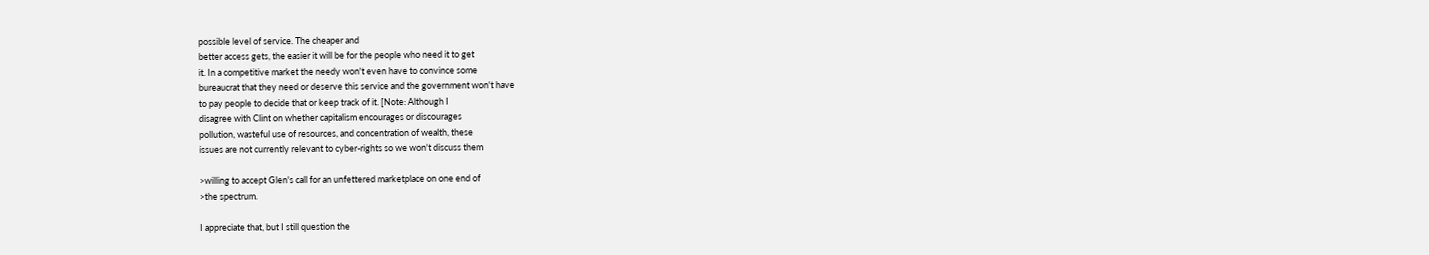possible level of service. The cheaper and
better access gets, the easier it will be for the people who need it to get
it. In a competitive market the needy won't even have to convince some
bureaucrat that they need or deserve this service and the government won't have
to pay people to decide that or keep track of it. [Note: Although I
disagree with Clint on whether capitalism encourages or discourages
pollution, wasteful use of resources, and concentration of wealth, these
issues are not currently relevant to cyber-rights so we won't discuss them

>willing to accept Glen's call for an unfettered marketplace on one end of
>the spectrum.

I appreciate that, but I still question the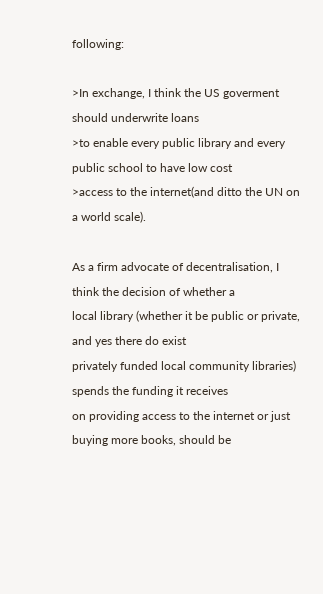following:

>In exchange, I think the US goverment should underwrite loans
>to enable every public library and every public school to have low cost
>access to the internet(and ditto the UN on a world scale).

As a firm advocate of decentralisation, I think the decision of whether a
local library (whether it be public or private, and yes there do exist
privately funded local community libraries) spends the funding it receives
on providing access to the internet or just buying more books, should be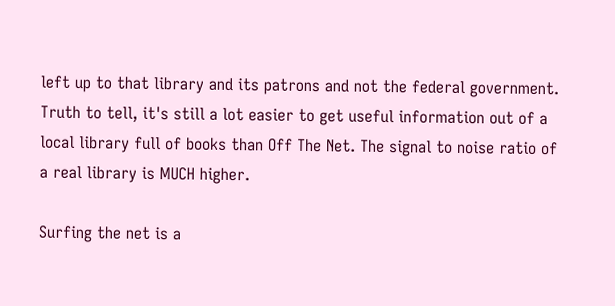left up to that library and its patrons and not the federal government.
Truth to tell, it's still a lot easier to get useful information out of a
local library full of books than Off The Net. The signal to noise ratio of
a real library is MUCH higher.

Surfing the net is a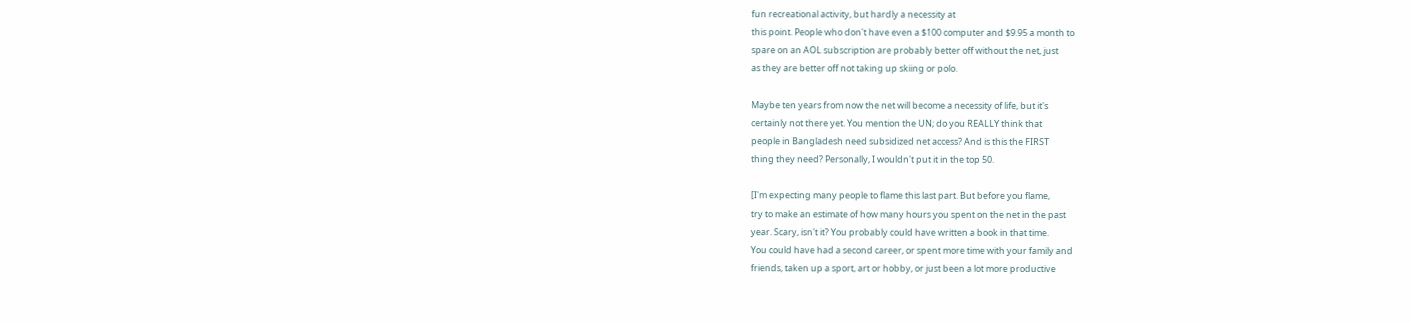fun recreational activity, but hardly a necessity at
this point. People who don't have even a $100 computer and $9.95 a month to
spare on an AOL subscription are probably better off without the net, just
as they are better off not taking up skiing or polo.

Maybe ten years from now the net will become a necessity of life, but it's
certainly not there yet. You mention the UN; do you REALLY think that
people in Bangladesh need subsidized net access? And is this the FIRST
thing they need? Personally, I wouldn't put it in the top 50.

[I'm expecting many people to flame this last part. But before you flame,
try to make an estimate of how many hours you spent on the net in the past
year. Scary, isn't it? You probably could have written a book in that time.
You could have had a second career, or spent more time with your family and
friends, taken up a sport, art or hobby, or just been a lot more productive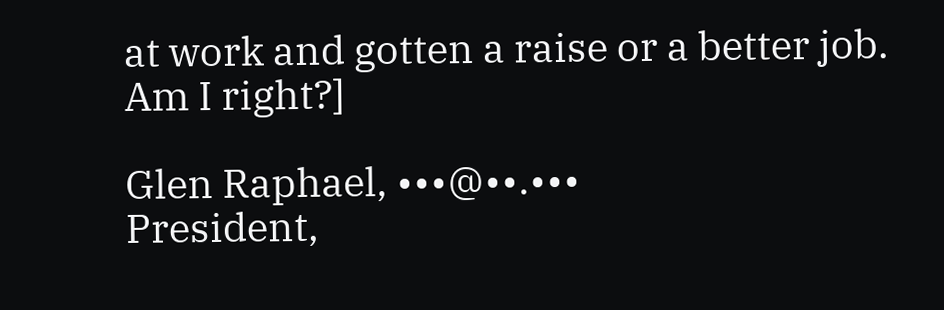at work and gotten a raise or a better job. Am I right?]

Glen Raphael, •••@••.•••
President,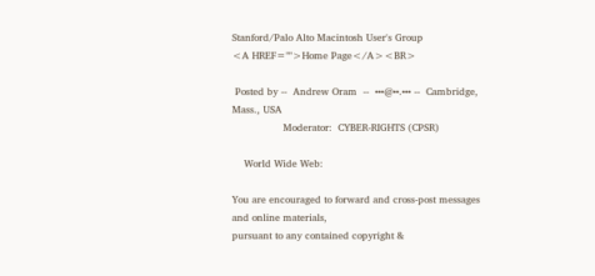Stanford/Palo Alto Macintosh User's Group
<A HREF="">Home Page</A><BR>

 Posted by --  Andrew Oram  --  •••@••.••• --  Cambridge, Mass., USA
                 Moderator:  CYBER-RIGHTS (CPSR)

    World Wide Web:

You are encouraged to forward and cross-post messages and online materials,
pursuant to any contained copyright &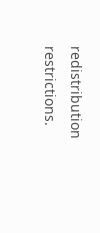redistribution restrictions.